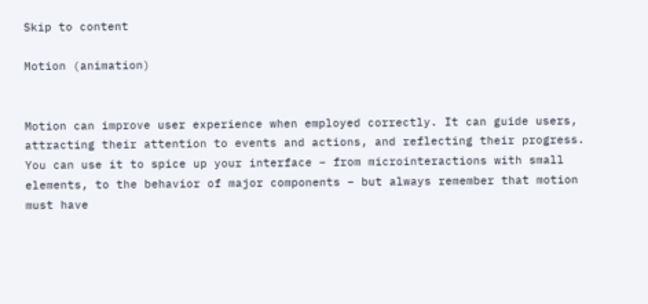Skip to content

Motion (animation)


Motion can improve user experience when employed correctly. It can guide users, attracting their attention to events and actions, and reflecting their progress. You can use it to spice up your interface – from microinteractions with small elements, to the behavior of major components – but always remember that motion must have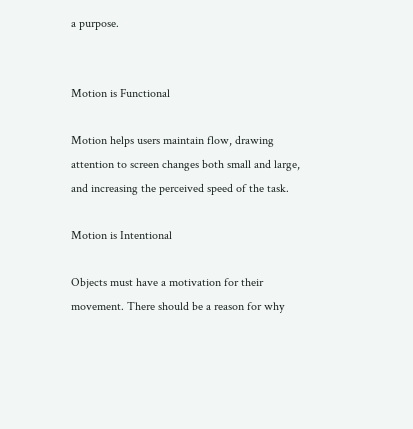a purpose.


Motion is Functional

Motion helps users maintain flow, drawing attention to screen changes both small and large, and increasing the perceived speed of the task.

Motion is Intentional

Objects must have a motivation for their movement. There should be a reason for why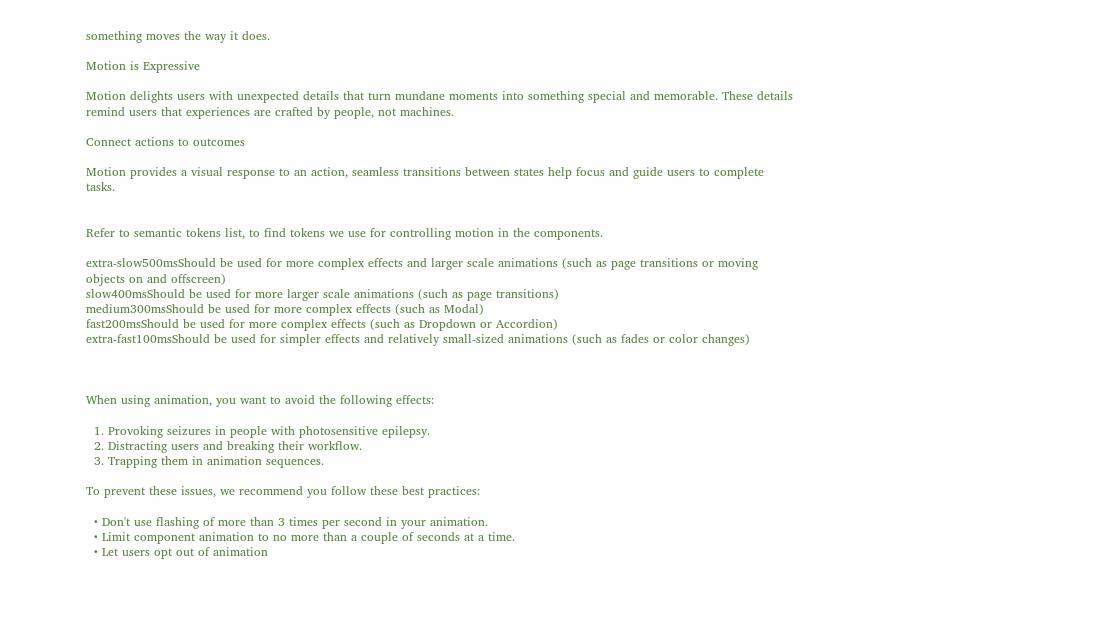something moves the way it does.

Motion is Expressive

Motion delights users with unexpected details that turn mundane moments into something special and memorable. These details remind users that experiences are crafted by people, not machines.

Connect actions to outcomes

Motion provides a visual response to an action, seamless transitions between states help focus and guide users to complete tasks.


Refer to semantic tokens list, to find tokens we use for controlling motion in the components.

extra-slow500msShould be used for more complex effects and larger scale animations (such as page transitions or moving objects on and offscreen)
slow400msShould be used for more larger scale animations (such as page transitions)
medium300msShould be used for more complex effects (such as Modal)
fast200msShould be used for more complex effects (such as Dropdown or Accordion)
extra-fast100msShould be used for simpler effects and relatively small-sized animations (such as fades or color changes)



When using animation, you want to avoid the following effects:

  1. Provoking seizures in people with photosensitive epilepsy.
  2. Distracting users and breaking their workflow.
  3. Trapping them in animation sequences.

To prevent these issues, we recommend you follow these best practices:

  • Don't use flashing of more than 3 times per second in your animation.
  • Limit component animation to no more than a couple of seconds at a time.
  • Let users opt out of animation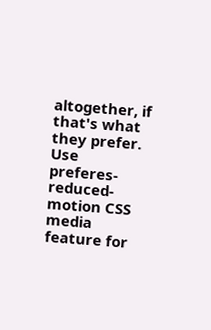altogether, if that's what they prefer. Use preferes-reduced-motion CSS media feature for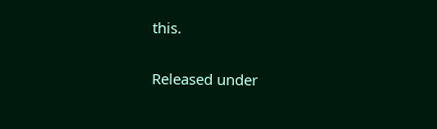this.

Released under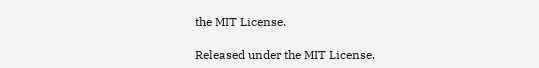the MIT License.

Released under the MIT License.